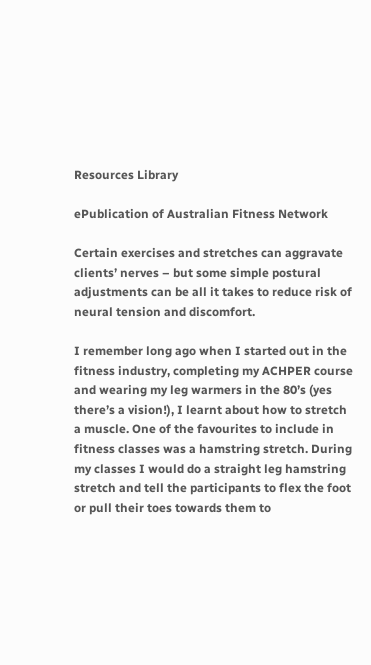Resources Library

ePublication of Australian Fitness Network

Certain exercises and stretches can aggravate clients’ nerves – but some simple postural adjustments can be all it takes to reduce risk of neural tension and discomfort.

I remember long ago when I started out in the fitness industry, completing my ACHPER course and wearing my leg warmers in the 80’s (yes there’s a vision!), I learnt about how to stretch a muscle. One of the favourites to include in fitness classes was a hamstring stretch. During my classes I would do a straight leg hamstring stretch and tell the participants to flex the foot or pull their toes towards them to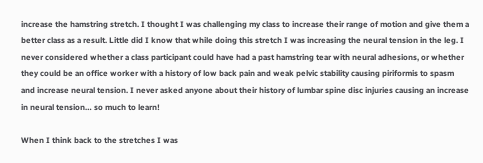increase the hamstring stretch. I thought I was challenging my class to increase their range of motion and give them a better class as a result. Little did I know that while doing this stretch I was increasing the neural tension in the leg. I never considered whether a class participant could have had a past hamstring tear with neural adhesions, or whether they could be an office worker with a history of low back pain and weak pelvic stability causing piriformis to spasm and increase neural tension. I never asked anyone about their history of lumbar spine disc injuries causing an increase in neural tension… so much to learn!

When I think back to the stretches I was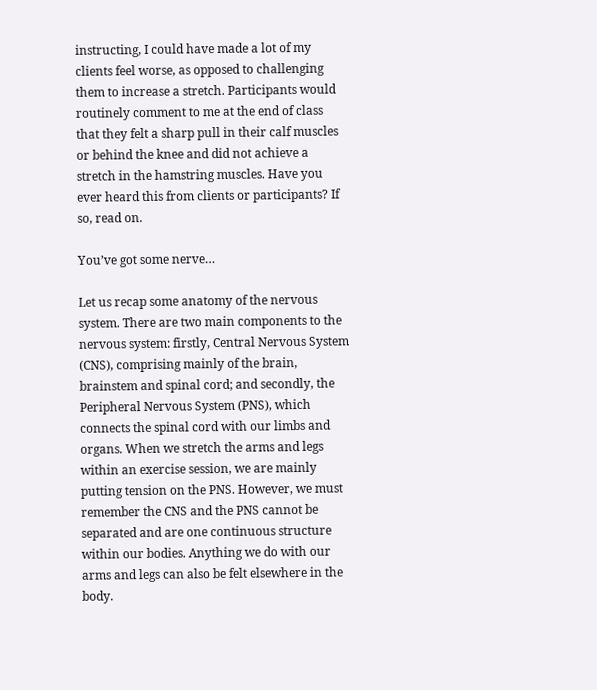instructing, I could have made a lot of my clients feel worse, as opposed to challenging them to increase a stretch. Participants would routinely comment to me at the end of class that they felt a sharp pull in their calf muscles or behind the knee and did not achieve a stretch in the hamstring muscles. Have you ever heard this from clients or participants? If so, read on.

You’ve got some nerve…

Let us recap some anatomy of the nervous system. There are two main components to the nervous system: firstly, Central Nervous System (CNS), comprising mainly of the brain, brainstem and spinal cord; and secondly, the Peripheral Nervous System (PNS), which connects the spinal cord with our limbs and organs. When we stretch the arms and legs within an exercise session, we are mainly putting tension on the PNS. However, we must remember the CNS and the PNS cannot be separated and are one continuous structure within our bodies. Anything we do with our arms and legs can also be felt elsewhere in the body.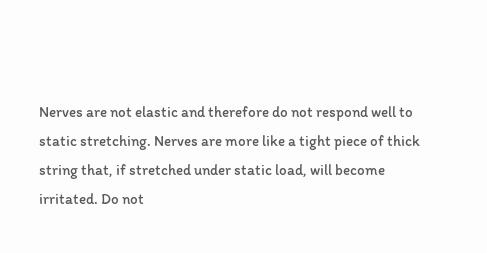Nerves are not elastic and therefore do not respond well to static stretching. Nerves are more like a tight piece of thick string that, if stretched under static load, will become irritated. Do not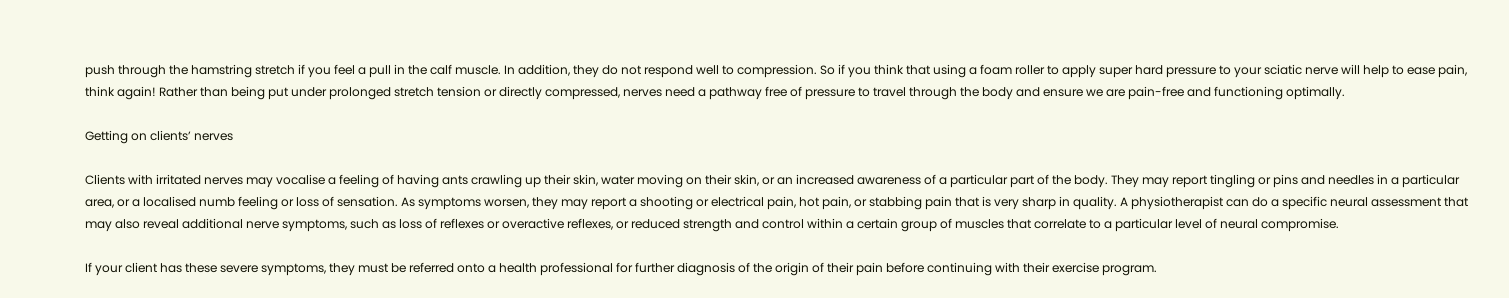push through the hamstring stretch if you feel a pull in the calf muscle. In addition, they do not respond well to compression. So if you think that using a foam roller to apply super hard pressure to your sciatic nerve will help to ease pain, think again! Rather than being put under prolonged stretch tension or directly compressed, nerves need a pathway free of pressure to travel through the body and ensure we are pain-free and functioning optimally.

Getting on clients’ nerves

Clients with irritated nerves may vocalise a feeling of having ants crawling up their skin, water moving on their skin, or an increased awareness of a particular part of the body. They may report tingling or pins and needles in a particular area, or a localised numb feeling or loss of sensation. As symptoms worsen, they may report a shooting or electrical pain, hot pain, or stabbing pain that is very sharp in quality. A physiotherapist can do a specific neural assessment that may also reveal additional nerve symptoms, such as loss of reflexes or overactive reflexes, or reduced strength and control within a certain group of muscles that correlate to a particular level of neural compromise.

If your client has these severe symptoms, they must be referred onto a health professional for further diagnosis of the origin of their pain before continuing with their exercise program.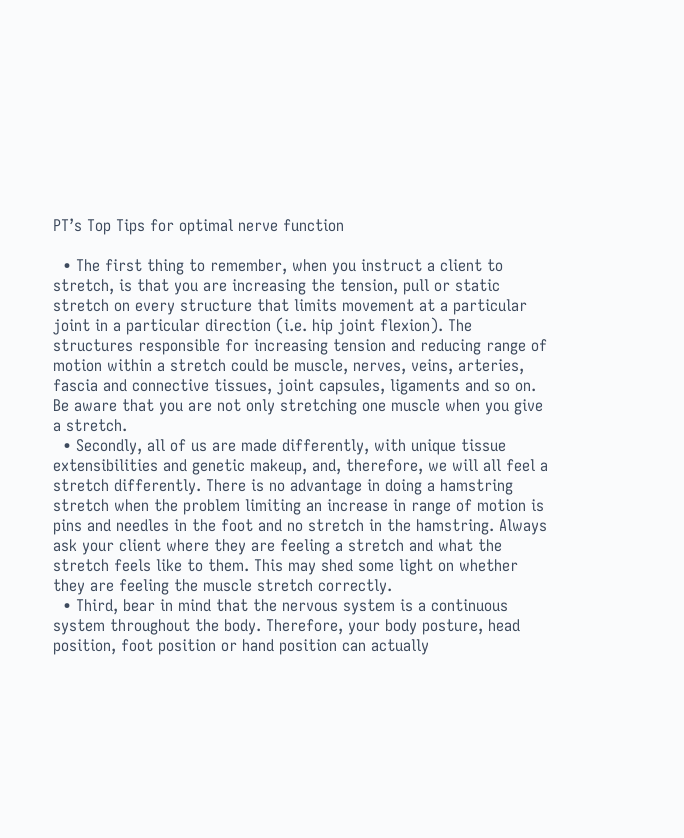PT’s Top Tips for optimal nerve function

  • The first thing to remember, when you instruct a client to stretch, is that you are increasing the tension, pull or static stretch on every structure that limits movement at a particular joint in a particular direction (i.e. hip joint flexion). The structures responsible for increasing tension and reducing range of motion within a stretch could be muscle, nerves, veins, arteries, fascia and connective tissues, joint capsules, ligaments and so on. Be aware that you are not only stretching one muscle when you give a stretch.
  • Secondly, all of us are made differently, with unique tissue extensibilities and genetic makeup, and, therefore, we will all feel a stretch differently. There is no advantage in doing a hamstring stretch when the problem limiting an increase in range of motion is pins and needles in the foot and no stretch in the hamstring. Always ask your client where they are feeling a stretch and what the stretch feels like to them. This may shed some light on whether they are feeling the muscle stretch correctly.
  • Third, bear in mind that the nervous system is a continuous system throughout the body. Therefore, your body posture, head position, foot position or hand position can actually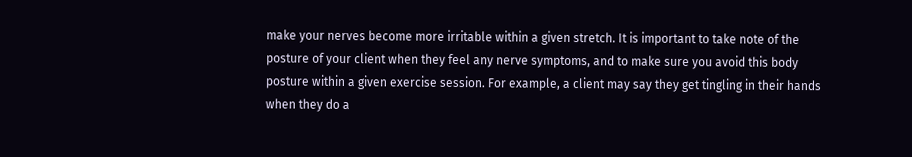make your nerves become more irritable within a given stretch. It is important to take note of the posture of your client when they feel any nerve symptoms, and to make sure you avoid this body posture within a given exercise session. For example, a client may say they get tingling in their hands when they do a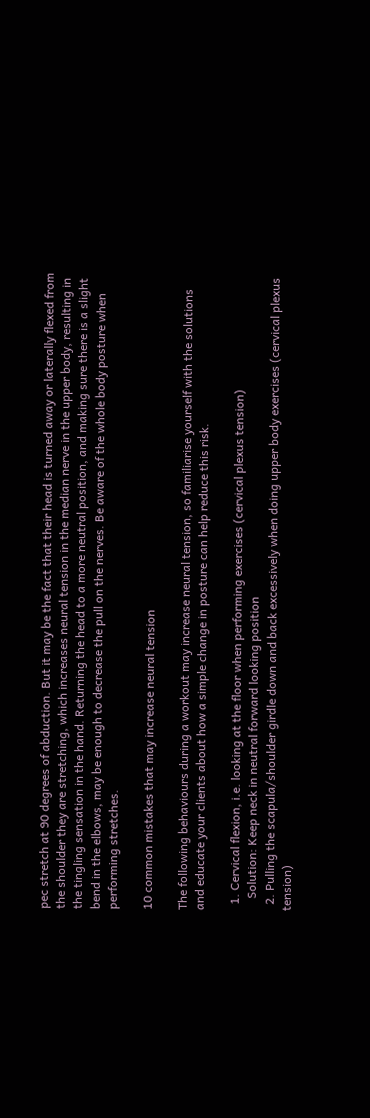pec stretch at 90 degrees of abduction. But it may be the fact that their head is turned away or laterally flexed from the shoulder they are stretching, which increases neural tension in the median nerve in the upper body, resulting in the tingling sensation in the hand. Returning the head to a more neutral position, and making sure there is a slight bend in the elbows, may be enough to decrease the pull on the nerves. Be aware of the whole body posture when performing stretches.

10 common mistakes that may increase neural tension

The following behaviours during a workout may increase neural tension, so familiarise yourself with the solutions and educate your clients about how a simple change in posture can help reduce this risk.

  1. Cervical flexion, i.e. looking at the floor when performing exercises (cervical plexus tension)
    Solution: Keep neck in neutral forward looking position
  2. Pulling the scapula/shoulder girdle down and back excessively when doing upper body exercises (cervical plexus tension)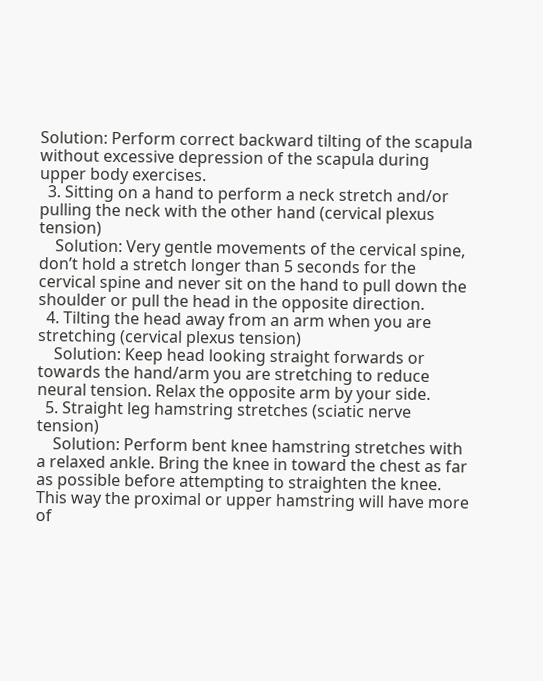Solution: Perform correct backward tilting of the scapula without excessive depression of the scapula during upper body exercises.
  3. Sitting on a hand to perform a neck stretch and/or pulling the neck with the other hand (cervical plexus tension)
    Solution: Very gentle movements of the cervical spine, don’t hold a stretch longer than 5 seconds for the cervical spine and never sit on the hand to pull down the shoulder or pull the head in the opposite direction.
  4. Tilting the head away from an arm when you are stretching (cervical plexus tension)
    Solution: Keep head looking straight forwards or towards the hand/arm you are stretching to reduce neural tension. Relax the opposite arm by your side.
  5. Straight leg hamstring stretches (sciatic nerve tension)
    Solution: Perform bent knee hamstring stretches with a relaxed ankle. Bring the knee in toward the chest as far as possible before attempting to straighten the knee. This way the proximal or upper hamstring will have more of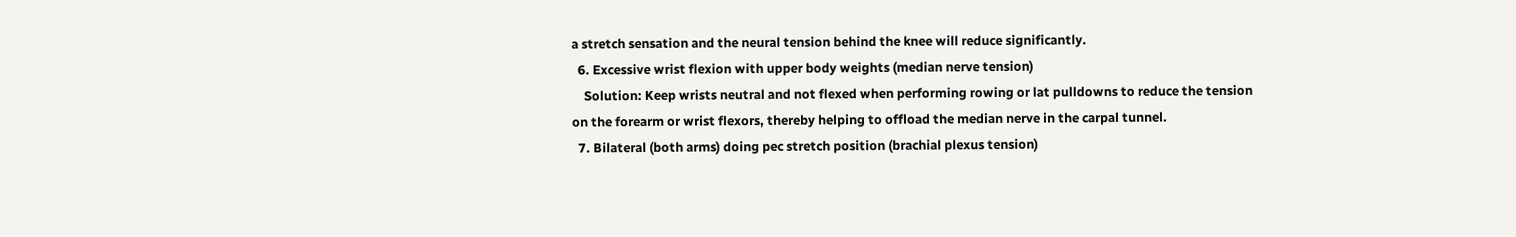a stretch sensation and the neural tension behind the knee will reduce significantly.
  6. Excessive wrist flexion with upper body weights (median nerve tension)
    Solution: Keep wrists neutral and not flexed when performing rowing or lat pulldowns to reduce the tension on the forearm or wrist flexors, thereby helping to offload the median nerve in the carpal tunnel.
  7. Bilateral (both arms) doing pec stretch position (brachial plexus tension)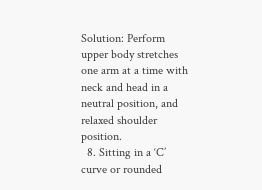Solution: Perform upper body stretches one arm at a time with neck and head in a neutral position, and relaxed shoulder position.
  8. Sitting in a ‘C’ curve or rounded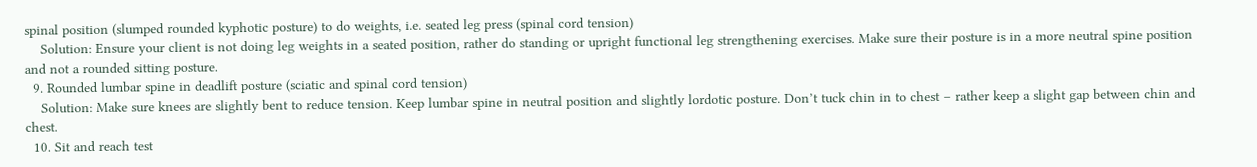spinal position (slumped rounded kyphotic posture) to do weights, i.e. seated leg press (spinal cord tension)
    Solution: Ensure your client is not doing leg weights in a seated position, rather do standing or upright functional leg strengthening exercises. Make sure their posture is in a more neutral spine position and not a rounded sitting posture.
  9. Rounded lumbar spine in deadlift posture (sciatic and spinal cord tension)
    Solution: Make sure knees are slightly bent to reduce tension. Keep lumbar spine in neutral position and slightly lordotic posture. Don’t tuck chin in to chest – rather keep a slight gap between chin and chest.
  10. Sit and reach test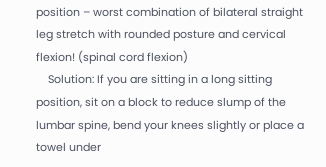position – worst combination of bilateral straight leg stretch with rounded posture and cervical flexion! (spinal cord flexion)
    Solution: If you are sitting in a long sitting position, sit on a block to reduce slump of the lumbar spine, bend your knees slightly or place a towel under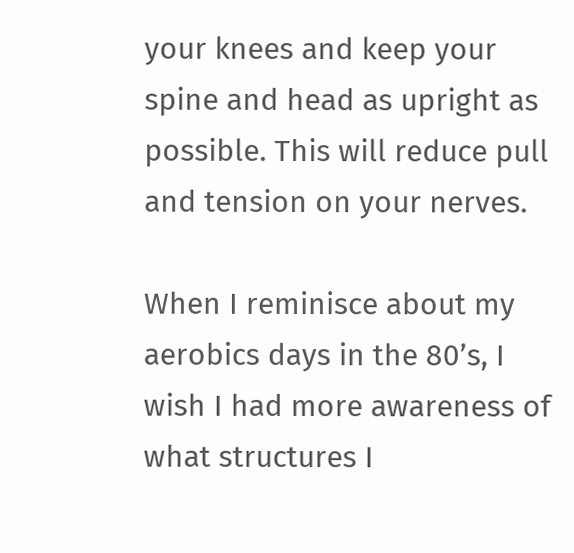your knees and keep your spine and head as upright as possible. This will reduce pull and tension on your nerves.

When I reminisce about my aerobics days in the 80’s, I wish I had more awareness of what structures I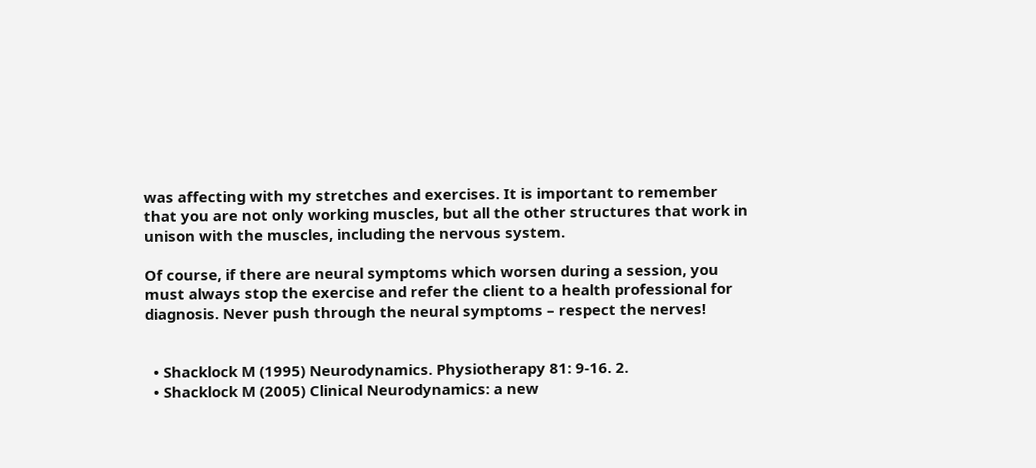was affecting with my stretches and exercises. It is important to remember that you are not only working muscles, but all the other structures that work in unison with the muscles, including the nervous system.

Of course, if there are neural symptoms which worsen during a session, you must always stop the exercise and refer the client to a health professional for diagnosis. Never push through the neural symptoms – respect the nerves!


  • Shacklock M (1995) Neurodynamics. Physiotherapy 81: 9-16. 2.
  • Shacklock M (2005) Clinical Neurodynamics: a new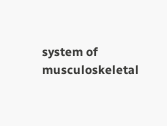system of musculoskeletal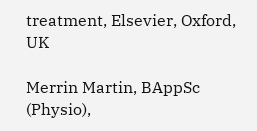treatment, Elsevier, Oxford, UK

Merrin Martin, BAppSc (Physio),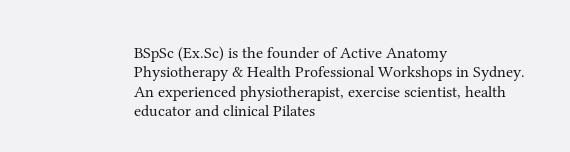BSpSc (Ex.Sc) is the founder of Active Anatomy Physiotherapy & Health Professional Workshops in Sydney. An experienced physiotherapist, exercise scientist, health educator and clinical Pilates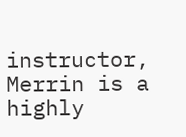instructor, Merrin is a highly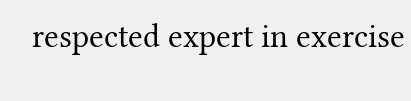respected expert in exercise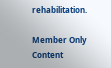rehabilitation.

Member Only Content